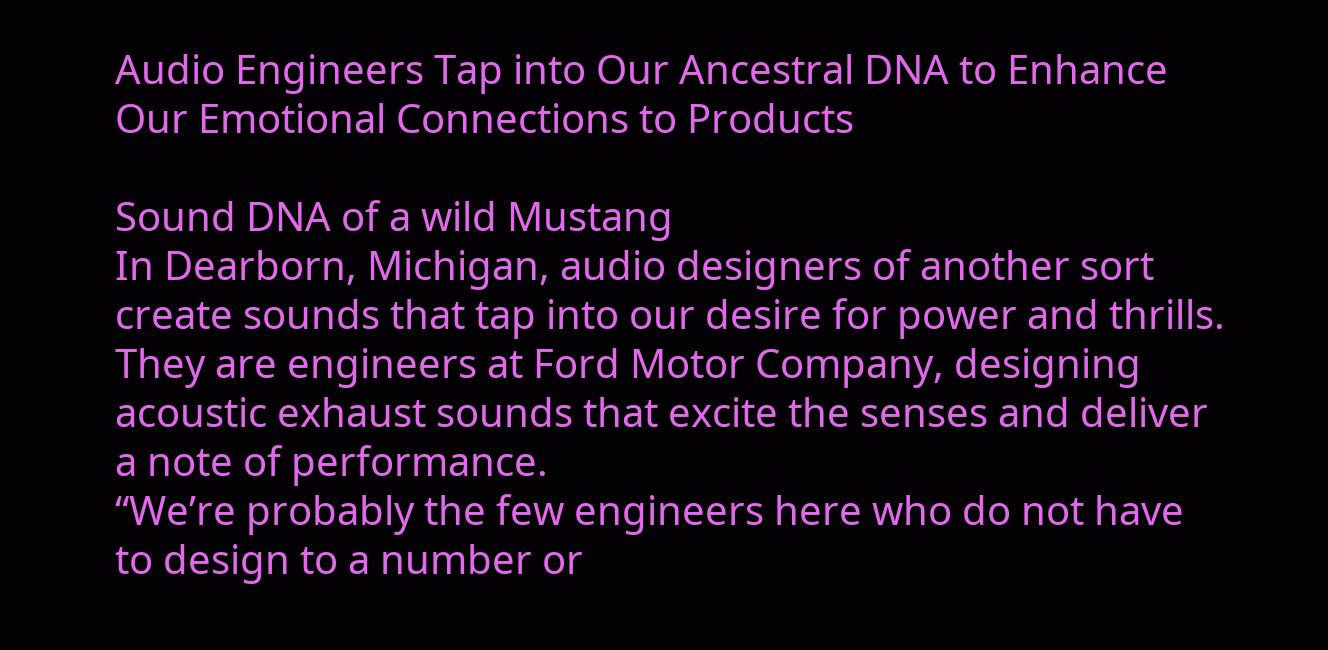Audio Engineers Tap into Our Ancestral DNA to Enhance Our Emotional Connections to Products

Sound DNA of a wild Mustang
In Dearborn, Michigan, audio designers of another sort create sounds that tap into our desire for power and thrills. They are engineers at Ford Motor Company, designing acoustic exhaust sounds that excite the senses and deliver a note of performance.
“We’re probably the few engineers here who do not have to design to a number or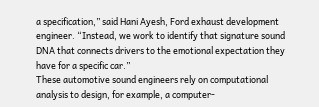a specification,” said Hani Ayesh, Ford exhaust development engineer. “Instead, we work to identify that signature sound DNA that connects drivers to the emotional expectation they have for a specific car.”
These automotive sound engineers rely on computational analysis to design, for example, a computer-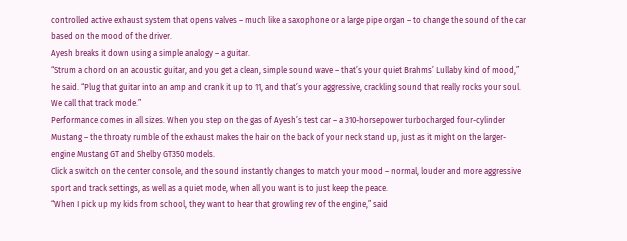controlled active exhaust system that opens valves – much like a saxophone or a large pipe organ – to change the sound of the car based on the mood of the driver.
Ayesh breaks it down using a simple analogy – a guitar.
“Strum a chord on an acoustic guitar, and you get a clean, simple sound wave – that’s your quiet Brahms’ Lullaby kind of mood,” he said. “Plug that guitar into an amp and crank it up to 11, and that’s your aggressive, crackling sound that really rocks your soul. We call that track mode.”
Performance comes in all sizes. When you step on the gas of Ayesh’s test car – a 310-horsepower turbocharged four-cylinder Mustang – the throaty rumble of the exhaust makes the hair on the back of your neck stand up, just as it might on the larger-engine Mustang GT and Shelby GT350 models.
Click a switch on the center console, and the sound instantly changes to match your mood – normal, louder and more aggressive sport and track settings, as well as a quiet mode, when all you want is to just keep the peace.
“When I pick up my kids from school, they want to hear that growling rev of the engine,” said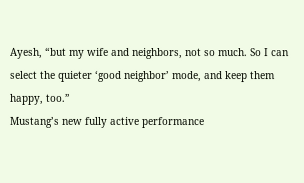Ayesh, “but my wife and neighbors, not so much. So I can select the quieter ‘good neighbor’ mode, and keep them happy, too.”
Mustang’s new fully active performance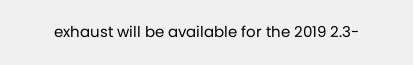exhaust will be available for the 2019 2.3-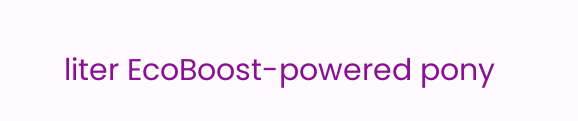liter EcoBoost-powered pony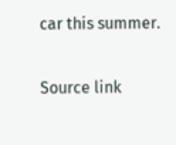car this summer.

Source link